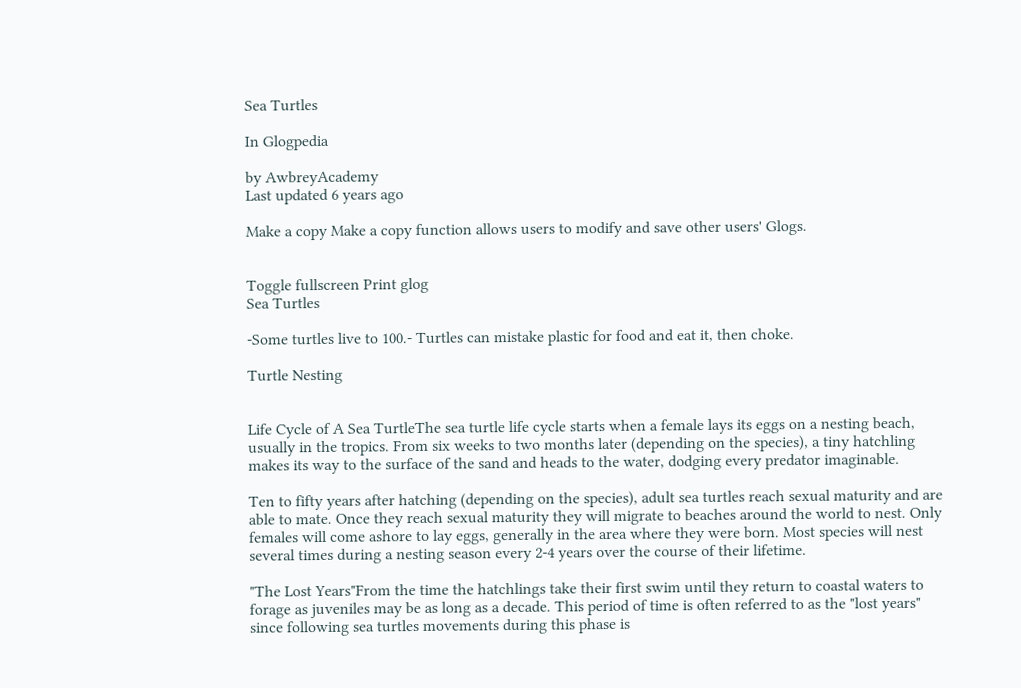Sea Turtles

In Glogpedia

by AwbreyAcademy
Last updated 6 years ago

Make a copy Make a copy function allows users to modify and save other users' Glogs.


Toggle fullscreen Print glog
Sea Turtles

-Some turtles live to 100.- Turtles can mistake plastic for food and eat it, then choke.

Turtle Nesting


Life Cycle of A Sea TurtleThe sea turtle life cycle starts when a female lays its eggs on a nesting beach, usually in the tropics. From six weeks to two months later (depending on the species), a tiny hatchling makes its way to the surface of the sand and heads to the water, dodging every predator imaginable.

Ten to fifty years after hatching (depending on the species), adult sea turtles reach sexual maturity and are able to mate. Once they reach sexual maturity they will migrate to beaches around the world to nest. Only females will come ashore to lay eggs, generally in the area where they were born. Most species will nest several times during a nesting season every 2-4 years over the course of their lifetime.

"The Lost Years"From the time the hatchlings take their first swim until they return to coastal waters to forage as juveniles may be as long as a decade. This period of time is often referred to as the "lost years" since following sea turtles movements during this phase is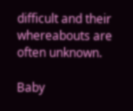difficult and their whereabouts are often unknown.

Baby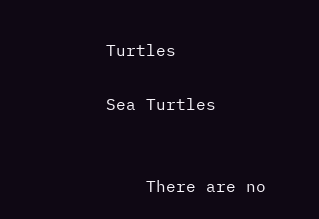Turtles

Sea Turtles


    There are no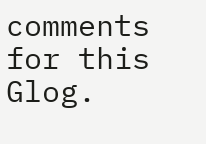comments for this Glog.